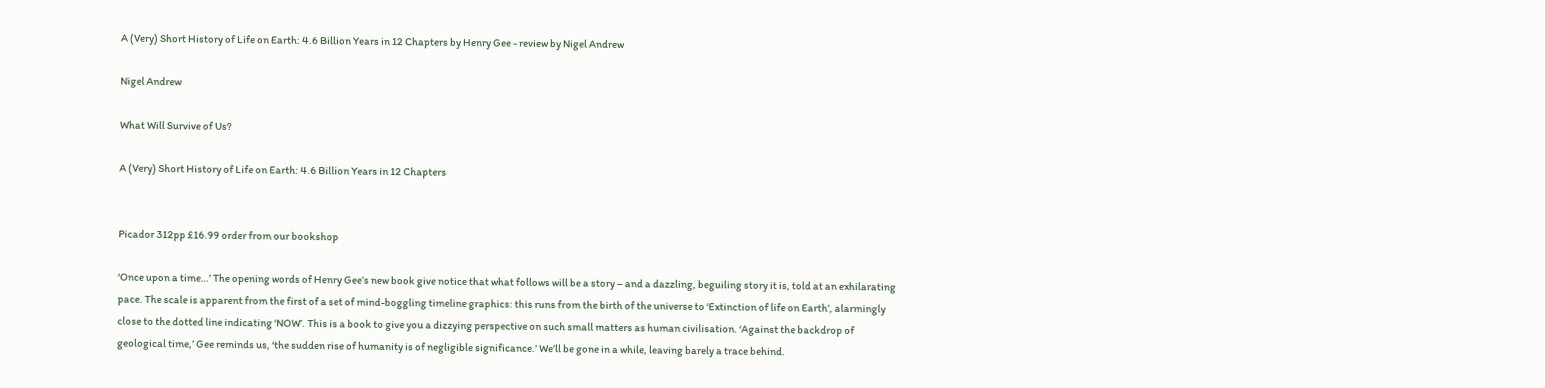A (Very) Short History of Life on Earth: 4.6 Billion Years in 12 Chapters by Henry Gee - review by Nigel Andrew

Nigel Andrew

What Will Survive of Us?

A (Very) Short History of Life on Earth: 4.6 Billion Years in 12 Chapters


Picador 312pp £16.99 order from our bookshop

‘Once upon a time…’ The opening words of Henry Gee’s new book give notice that what follows will be a story – and a dazzling, beguiling story it is, told at an exhilarating pace. The scale is apparent from the first of a set of mind-boggling timeline graphics: this runs from the birth of the universe to ‘Extinction of life on Earth’, alarmingly close to the dotted line indicating ‘NOW’. This is a book to give you a dizzying perspective on such small matters as human civilisation. ‘Against the backdrop of geological time,’ Gee reminds us, ‘the sudden rise of humanity is of negligible significance.’ We’ll be gone in a while, leaving barely a trace behind.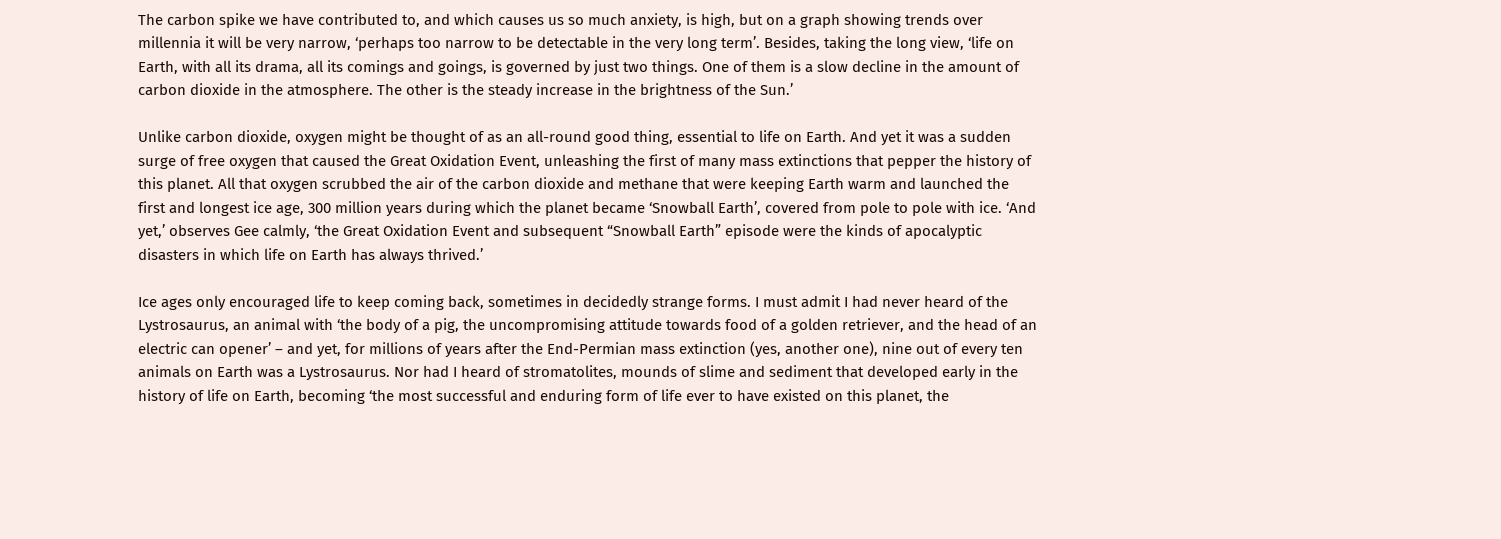The carbon spike we have contributed to, and which causes us so much anxiety, is high, but on a graph showing trends over millennia it will be very narrow, ‘perhaps too narrow to be detectable in the very long term’. Besides, taking the long view, ‘life on Earth, with all its drama, all its comings and goings, is governed by just two things. One of them is a slow decline in the amount of carbon dioxide in the atmosphere. The other is the steady increase in the brightness of the Sun.’

Unlike carbon dioxide, oxygen might be thought of as an all-round good thing, essential to life on Earth. And yet it was a sudden surge of free oxygen that caused the Great Oxidation Event, unleashing the first of many mass extinctions that pepper the history of this planet. All that oxygen scrubbed the air of the carbon dioxide and methane that were keeping Earth warm and launched the first and longest ice age, 300 million years during which the planet became ‘Snowball Earth’, covered from pole to pole with ice. ‘And yet,’ observes Gee calmly, ‘the Great Oxidation Event and subsequent “Snowball Earth” episode were the kinds of apocalyptic disasters in which life on Earth has always thrived.’

Ice ages only encouraged life to keep coming back, sometimes in decidedly strange forms. I must admit I had never heard of the Lystrosaurus, an animal with ‘the body of a pig, the uncompromising attitude towards food of a golden retriever, and the head of an electric can opener’ – and yet, for millions of years after the End-Permian mass extinction (yes, another one), nine out of every ten animals on Earth was a Lystrosaurus. Nor had I heard of stromatolites, mounds of slime and sediment that developed early in the history of life on Earth, becoming ‘the most successful and enduring form of life ever to have existed on this planet, the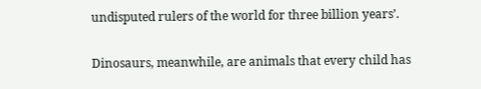undisputed rulers of the world for three billion years’.

Dinosaurs, meanwhile, are animals that every child has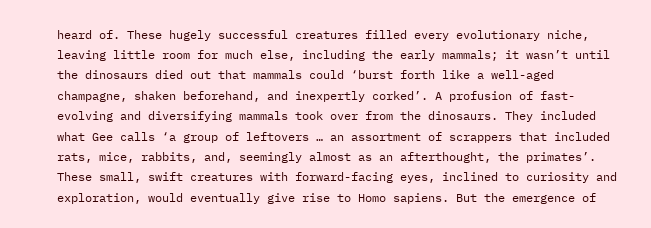heard of. These hugely successful creatures filled every evolutionary niche, leaving little room for much else, including the early mammals; it wasn’t until the dinosaurs died out that mammals could ‘burst forth like a well-aged champagne, shaken beforehand, and inexpertly corked’. A profusion of fast-evolving and diversifying mammals took over from the dinosaurs. They included what Gee calls ‘a group of leftovers … an assortment of scrappers that included rats, mice, rabbits, and, seemingly almost as an afterthought, the primates’. These small, swift creatures with forward-facing eyes, inclined to curiosity and exploration, would eventually give rise to Homo sapiens. But the emergence of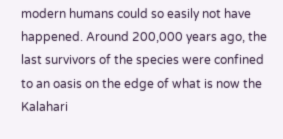modern humans could so easily not have happened. Around 200,000 years ago, the last survivors of the species were confined to an oasis on the edge of what is now the Kalahari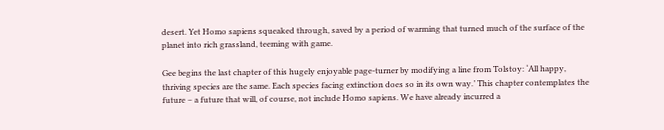desert. Yet Homo sapiens squeaked through, saved by a period of warming that turned much of the surface of the planet into rich grassland, teeming with game.

Gee begins the last chapter of this hugely enjoyable page-turner by modifying a line from Tolstoy: ‘All happy, thriving species are the same. Each species facing extinction does so in its own way.’ This chapter contemplates the future – a future that will, of course, not include Homo sapiens. We have already incurred a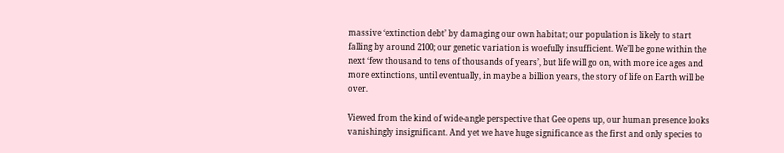massive ‘extinction debt’ by damaging our own habitat; our population is likely to start falling by around 2100; our genetic variation is woefully insufficient. We’ll be gone within the next ‘few thousand to tens of thousands of years’, but life will go on, with more ice ages and more extinctions, until eventually, in maybe a billion years, the story of life on Earth will be over.

Viewed from the kind of wide-angle perspective that Gee opens up, our human presence looks vanishingly insignificant. And yet we have huge significance as the first and only species to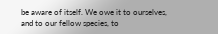be aware of itself. We owe it to ourselves, and to our fellow species, to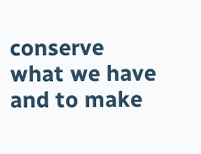conserve what we have and to make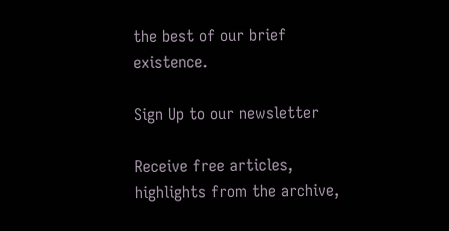the best of our brief existence.

Sign Up to our newsletter

Receive free articles, highlights from the archive,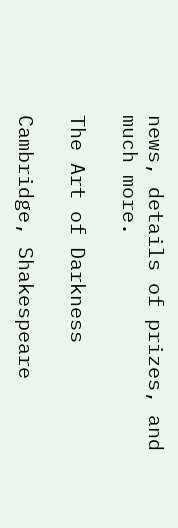news, details of prizes, and much more.

The Art of Darkness

Cambridge, Shakespeare